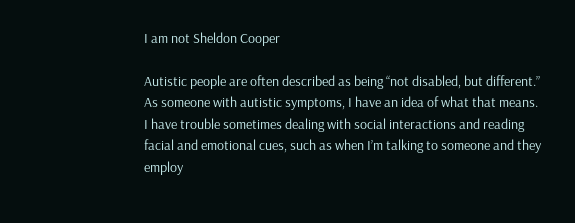I am not Sheldon Cooper

Autistic people are often described as being “not disabled, but different.” As someone with autistic symptoms, I have an idea of what that means. I have trouble sometimes dealing with social interactions and reading facial and emotional cues, such as when I’m talking to someone and they employ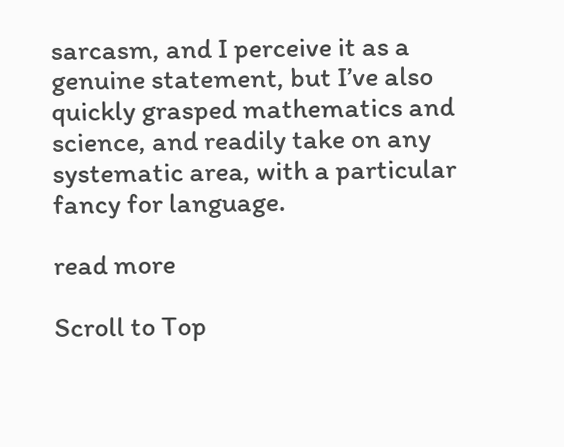sarcasm, and I perceive it as a genuine statement, but I’ve also quickly grasped mathematics and science, and readily take on any systematic area, with a particular fancy for language.

read more

Scroll to Top